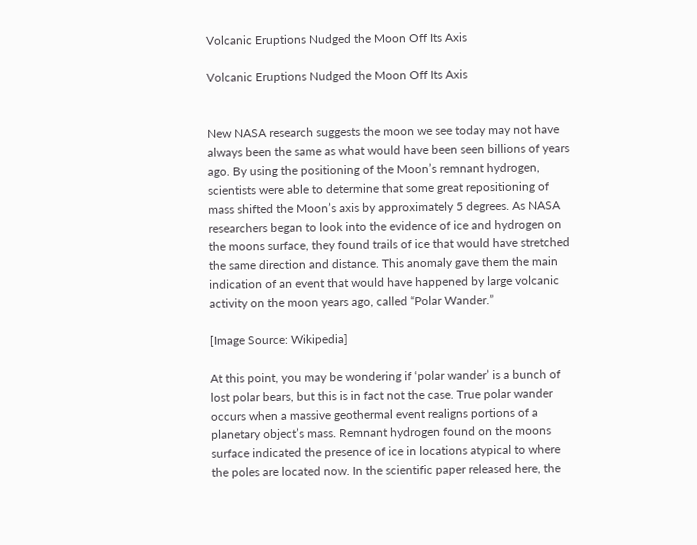Volcanic Eruptions Nudged the Moon Off Its Axis

Volcanic Eruptions Nudged the Moon Off Its Axis


New NASA research suggests the moon we see today may not have always been the same as what would have been seen billions of years ago. By using the positioning of the Moon’s remnant hydrogen, scientists were able to determine that some great repositioning of mass shifted the Moon’s axis by approximately 5 degrees. As NASA researchers began to look into the evidence of ice and hydrogen on the moons surface, they found trails of ice that would have stretched the same direction and distance. This anomaly gave them the main indication of an event that would have happened by large volcanic activity on the moon years ago, called “Polar Wander.”

[Image Source: Wikipedia]

At this point, you may be wondering if ‘polar wander’ is a bunch of lost polar bears, but this is in fact not the case. True polar wander occurs when a massive geothermal event realigns portions of a planetary object’s mass. Remnant hydrogen found on the moons surface indicated the presence of ice in locations atypical to where the poles are located now. In the scientific paper released here, the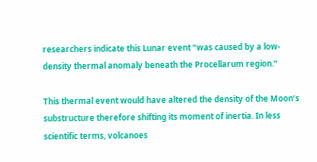researchers indicate this Lunar event “was caused by a low-density thermal anomaly beneath the Procellarum region.”

This thermal event would have altered the density of the Moon’s substructure therefore shifting its moment of inertia. In less scientific terms, volcanoes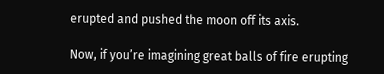erupted and pushed the moon off its axis.

Now, if you’re imagining great balls of fire erupting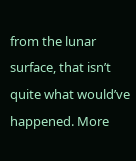from the lunar surface, that isn’t quite what would’ve happened. More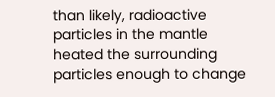than likely, radioactive particles in the mantle heated the surrounding particles enough to change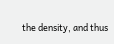the density, and thus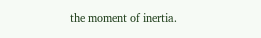the moment of inertia.